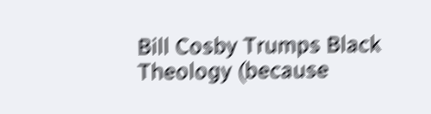Bill Cosby Trumps Black Theology (because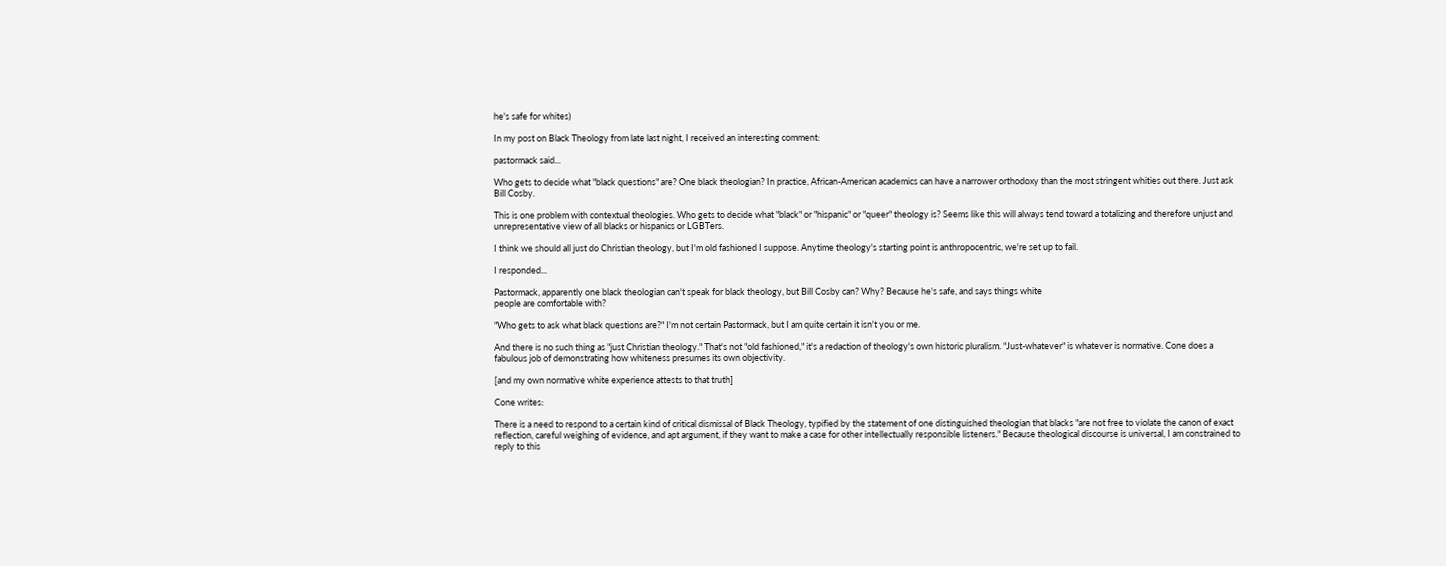he's safe for whites)

In my post on Black Theology from late last night, I received an interesting comment:

pastormack said...

Who gets to decide what "black questions" are? One black theologian? In practice, African-American academics can have a narrower orthodoxy than the most stringent whities out there. Just ask Bill Cosby.

This is one problem with contextual theologies. Who gets to decide what "black" or "hispanic" or "queer" theology is? Seems like this will always tend toward a totalizing and therefore unjust and unrepresentative view of all blacks or hispanics or LGBTers.

I think we should all just do Christian theology, but I'm old fashioned I suppose. Anytime theology's starting point is anthropocentric, we're set up to fail.

I responded...

Pastormack, apparently one black theologian can't speak for black theology, but Bill Cosby can? Why? Because he's safe, and says things white
people are comfortable with?

"Who gets to ask what black questions are?" I'm not certain Pastormack, but I am quite certain it isn't you or me.

And there is no such thing as "just Christian theology." That's not "old fashioned," it's a redaction of theology's own historic pluralism. "Just-whatever" is whatever is normative. Cone does a fabulous job of demonstrating how whiteness presumes its own objectivity.

[and my own normative white experience attests to that truth]

Cone writes:

There is a need to respond to a certain kind of critical dismissal of Black Theology, typified by the statement of one distinguished theologian that blacks "are not free to violate the canon of exact reflection, careful weighing of evidence, and apt argument, if they want to make a case for other intellectually responsible listeners." Because theological discourse is universal, I am constrained to reply to this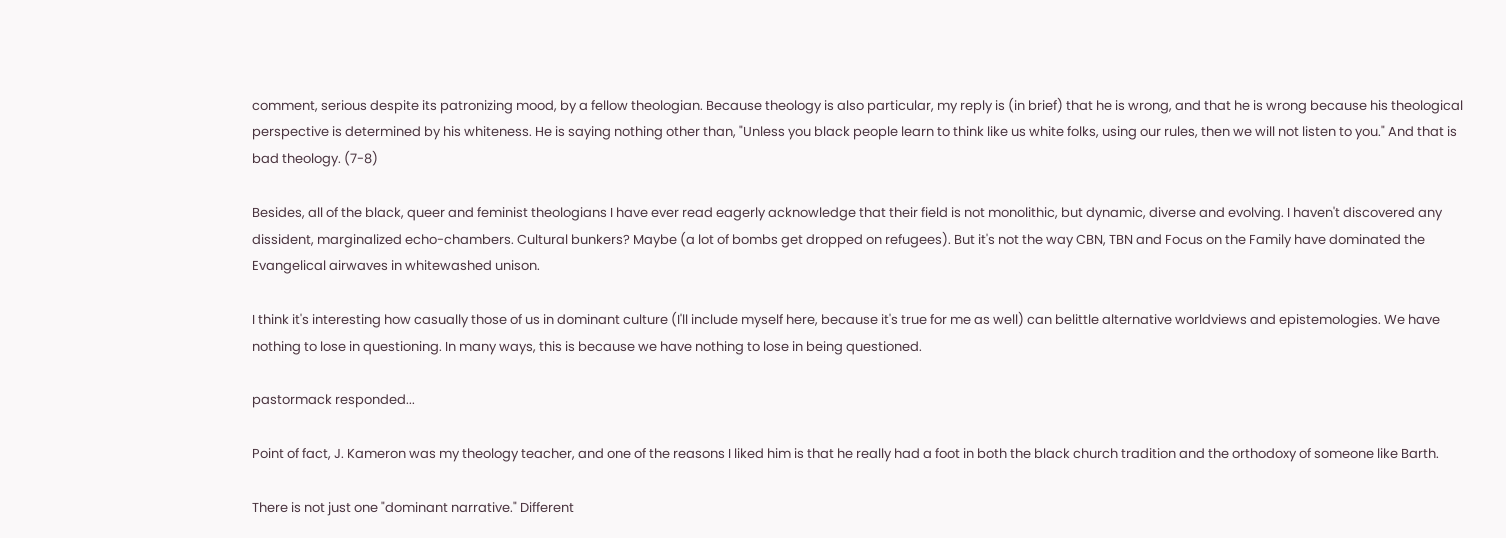comment, serious despite its patronizing mood, by a fellow theologian. Because theology is also particular, my reply is (in brief) that he is wrong, and that he is wrong because his theological perspective is determined by his whiteness. He is saying nothing other than, "Unless you black people learn to think like us white folks, using our rules, then we will not listen to you." And that is bad theology. (7-8)

Besides, all of the black, queer and feminist theologians I have ever read eagerly acknowledge that their field is not monolithic, but dynamic, diverse and evolving. I haven't discovered any dissident, marginalized echo-chambers. Cultural bunkers? Maybe (a lot of bombs get dropped on refugees). But it's not the way CBN, TBN and Focus on the Family have dominated the Evangelical airwaves in whitewashed unison.

I think it's interesting how casually those of us in dominant culture (I'll include myself here, because it's true for me as well) can belittle alternative worldviews and epistemologies. We have nothing to lose in questioning. In many ways, this is because we have nothing to lose in being questioned.

pastormack responded...

Point of fact, J. Kameron was my theology teacher, and one of the reasons I liked him is that he really had a foot in both the black church tradition and the orthodoxy of someone like Barth.

There is not just one "dominant narrative." Different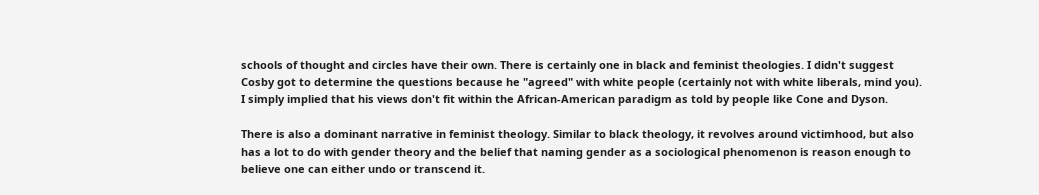schools of thought and circles have their own. There is certainly one in black and feminist theologies. I didn't suggest Cosby got to determine the questions because he "agreed" with white people (certainly not with white liberals, mind you). I simply implied that his views don't fit within the African-American paradigm as told by people like Cone and Dyson.

There is also a dominant narrative in feminist theology. Similar to black theology, it revolves around victimhood, but also has a lot to do with gender theory and the belief that naming gender as a sociological phenomenon is reason enough to believe one can either undo or transcend it.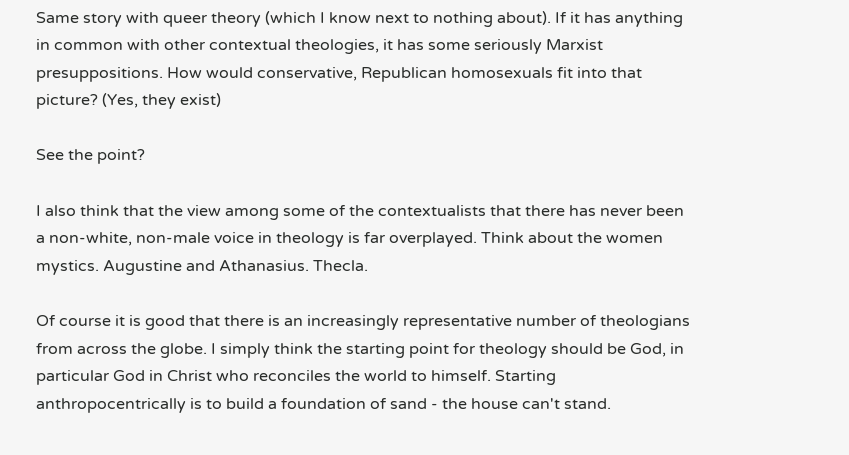Same story with queer theory (which I know next to nothing about). If it has anything in common with other contextual theologies, it has some seriously Marxist presuppositions. How would conservative, Republican homosexuals fit into that picture? (Yes, they exist)

See the point?

I also think that the view among some of the contextualists that there has never been a non-white, non-male voice in theology is far overplayed. Think about the women mystics. Augustine and Athanasius. Thecla.

Of course it is good that there is an increasingly representative number of theologians from across the globe. I simply think the starting point for theology should be God, in particular God in Christ who reconciles the world to himself. Starting anthropocentrically is to build a foundation of sand - the house can't stand.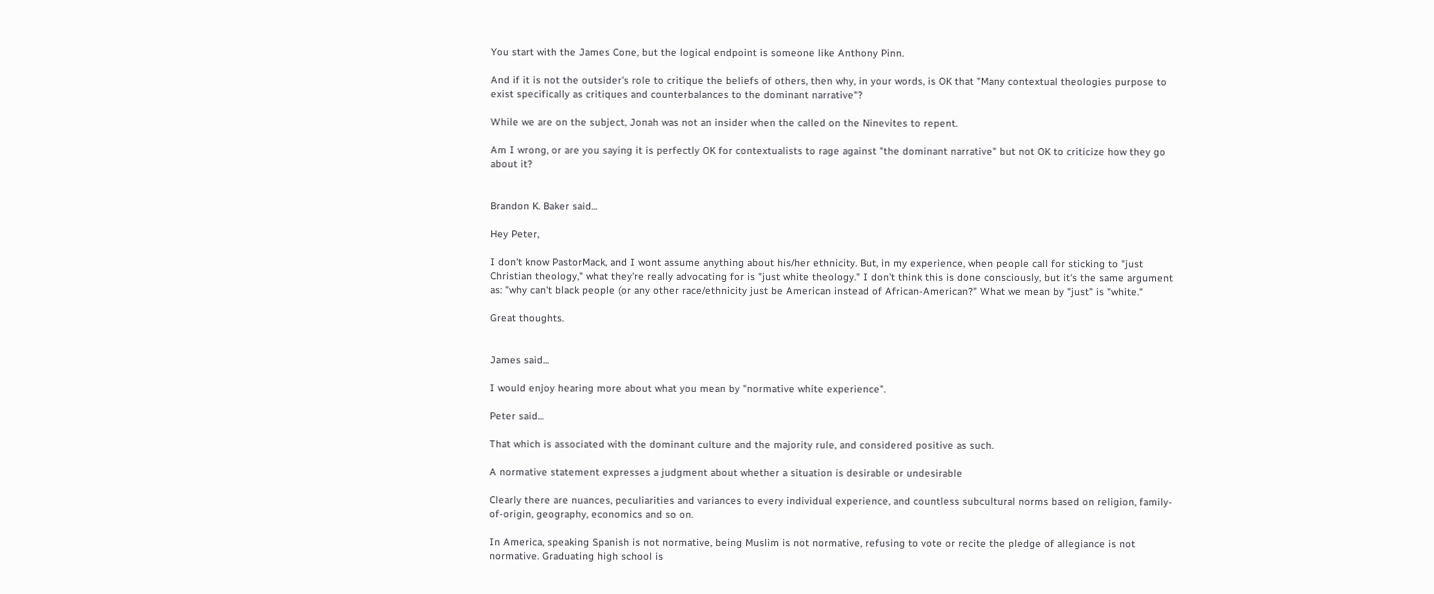You start with the James Cone, but the logical endpoint is someone like Anthony Pinn.

And if it is not the outsider's role to critique the beliefs of others, then why, in your words, is OK that "Many contextual theologies purpose to exist specifically as critiques and counterbalances to the dominant narrative"?

While we are on the subject, Jonah was not an insider when the called on the Ninevites to repent.

Am I wrong, or are you saying it is perfectly OK for contextualists to rage against "the dominant narrative" but not OK to criticize how they go about it?


Brandon K. Baker said...

Hey Peter,

I don't know PastorMack, and I wont assume anything about his/her ethnicity. But, in my experience, when people call for sticking to "just Christian theology," what they're really advocating for is "just white theology." I don't think this is done consciously, but it's the same argument as: "why can't black people (or any other race/ethnicity just be American instead of African-American?" What we mean by "just" is "white."

Great thoughts.


James said...

I would enjoy hearing more about what you mean by "normative white experience".

Peter said...

That which is associated with the dominant culture and the majority rule, and considered positive as such.

A normative statement expresses a judgment about whether a situation is desirable or undesirable

Clearly there are nuances, peculiarities and variances to every individual experience, and countless subcultural norms based on religion, family-of-origin, geography, economics and so on.

In America, speaking Spanish is not normative, being Muslim is not normative, refusing to vote or recite the pledge of allegiance is not normative. Graduating high school is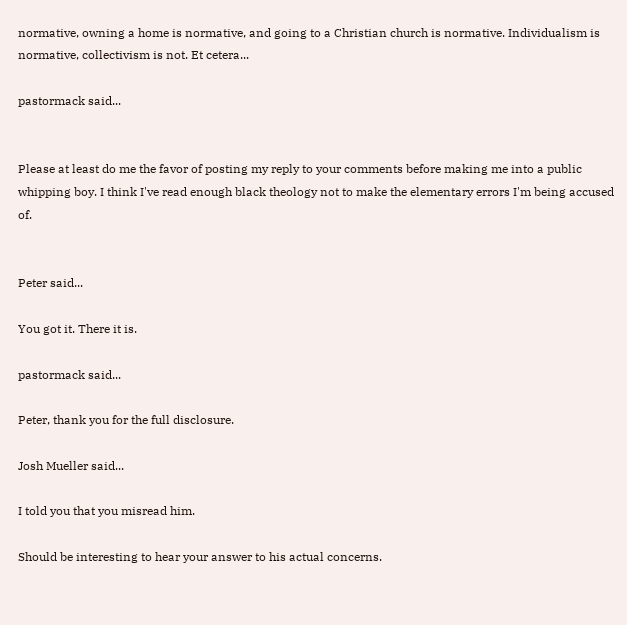normative, owning a home is normative, and going to a Christian church is normative. Individualism is normative, collectivism is not. Et cetera...

pastormack said...


Please at least do me the favor of posting my reply to your comments before making me into a public whipping boy. I think I've read enough black theology not to make the elementary errors I'm being accused of.


Peter said...

You got it. There it is.

pastormack said...

Peter, thank you for the full disclosure.

Josh Mueller said...

I told you that you misread him.

Should be interesting to hear your answer to his actual concerns.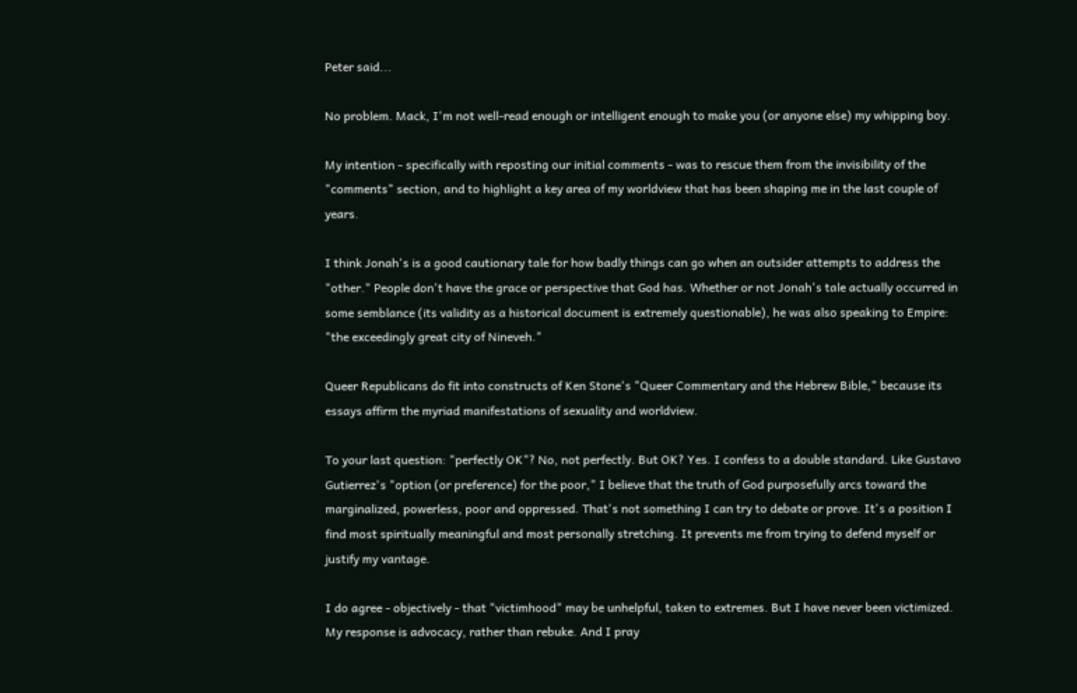Peter said...

No problem. Mack, I'm not well-read enough or intelligent enough to make you (or anyone else) my whipping boy.

My intention - specifically with reposting our initial comments - was to rescue them from the invisibility of the "comments" section, and to highlight a key area of my worldview that has been shaping me in the last couple of years.

I think Jonah's is a good cautionary tale for how badly things can go when an outsider attempts to address the "other." People don't have the grace or perspective that God has. Whether or not Jonah's tale actually occurred in some semblance (its validity as a historical document is extremely questionable), he was also speaking to Empire: "the exceedingly great city of Nineveh."

Queer Republicans do fit into constructs of Ken Stone's "Queer Commentary and the Hebrew Bible," because its essays affirm the myriad manifestations of sexuality and worldview.

To your last question: "perfectly OK"? No, not perfectly. But OK? Yes. I confess to a double standard. Like Gustavo Gutierrez's "option (or preference) for the poor," I believe that the truth of God purposefully arcs toward the marginalized, powerless, poor and oppressed. That's not something I can try to debate or prove. It's a position I find most spiritually meaningful and most personally stretching. It prevents me from trying to defend myself or justify my vantage.

I do agree - objectively - that "victimhood" may be unhelpful, taken to extremes. But I have never been victimized. My response is advocacy, rather than rebuke. And I pray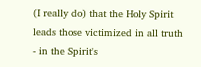(I really do) that the Holy Spirit leads those victimized in all truth - in the Spirit's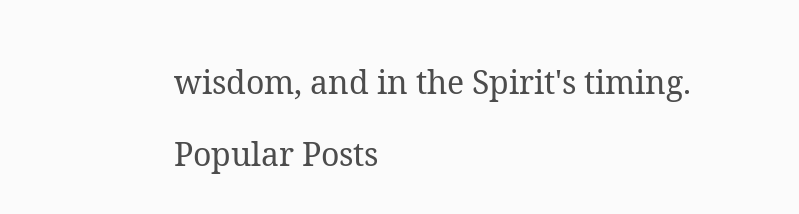wisdom, and in the Spirit's timing.

Popular Posts